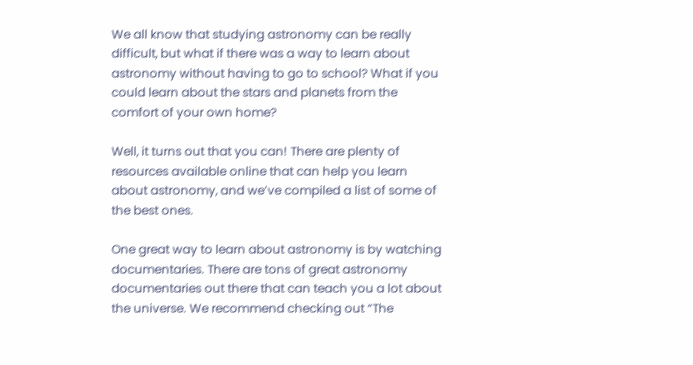We all know that studying astronomy can be really difficult, but what if there was a way to learn about astronomy without having to go to school? What if you could learn about the stars and planets from the comfort of your own home?

Well, it turns out that you can! There are plenty of resources available online that can help you learn about astronomy, and we’ve compiled a list of some of the best ones.

One great way to learn about astronomy is by watching documentaries. There are tons of great astronomy documentaries out there that can teach you a lot about the universe. We recommend checking out “The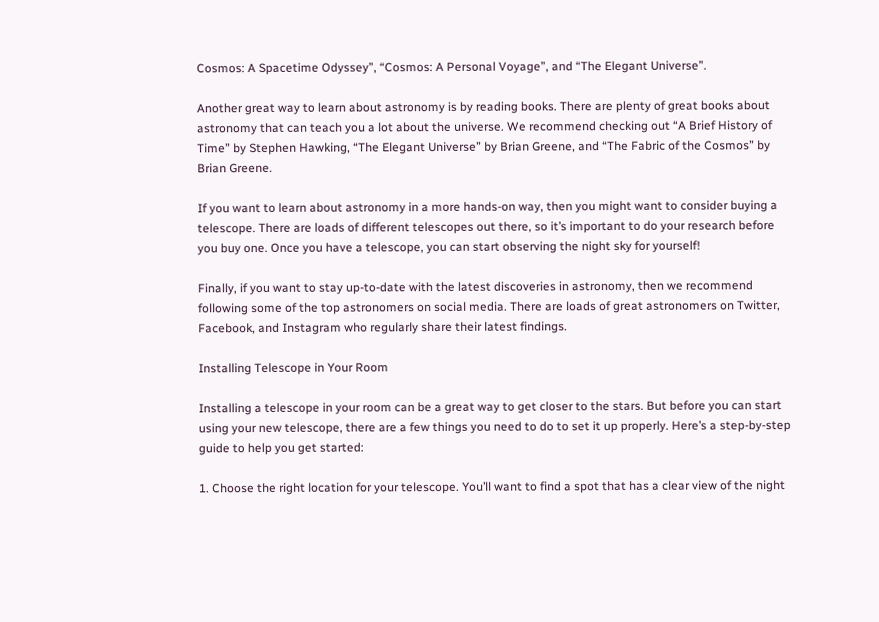Cosmos: A Spacetime Odyssey”, “Cosmos: A Personal Voyage”, and “The Elegant Universe”.

Another great way to learn about astronomy is by reading books. There are plenty of great books about astronomy that can teach you a lot about the universe. We recommend checking out “A Brief History of Time” by Stephen Hawking, “The Elegant Universe” by Brian Greene, and “The Fabric of the Cosmos” by Brian Greene.

If you want to learn about astronomy in a more hands-on way, then you might want to consider buying a telescope. There are loads of different telescopes out there, so it’s important to do your research before you buy one. Once you have a telescope, you can start observing the night sky for yourself!

Finally, if you want to stay up-to-date with the latest discoveries in astronomy, then we recommend following some of the top astronomers on social media. There are loads of great astronomers on Twitter, Facebook, and Instagram who regularly share their latest findings.

Installing Telescope in Your Room

Installing a telescope in your room can be a great way to get closer to the stars. But before you can start using your new telescope, there are a few things you need to do to set it up properly. Here’s a step-by-step guide to help you get started:

1. Choose the right location for your telescope. You’ll want to find a spot that has a clear view of the night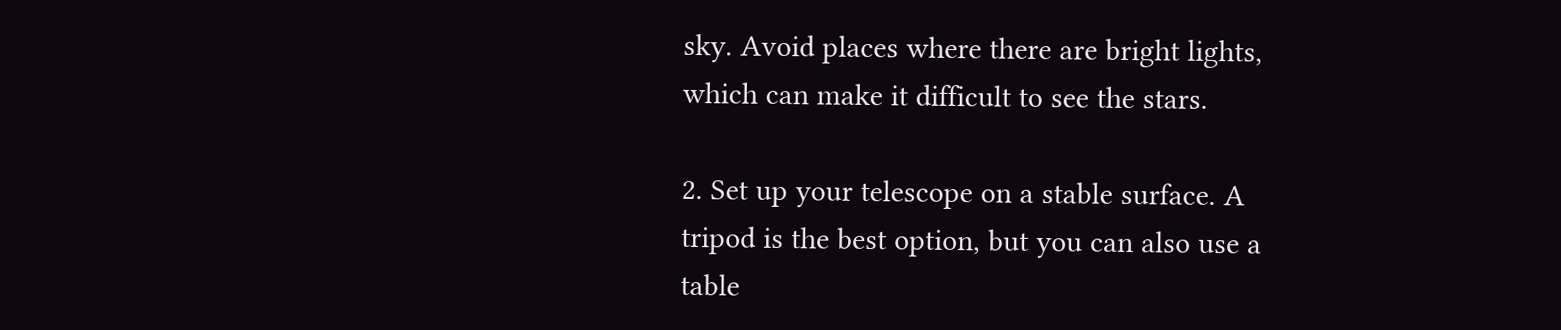sky. Avoid places where there are bright lights, which can make it difficult to see the stars.

2. Set up your telescope on a stable surface. A tripod is the best option, but you can also use a table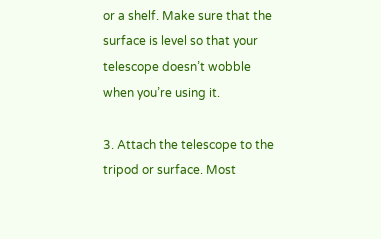or a shelf. Make sure that the surface is level so that your telescope doesn’t wobble when you’re using it.

3. Attach the telescope to the tripod or surface. Most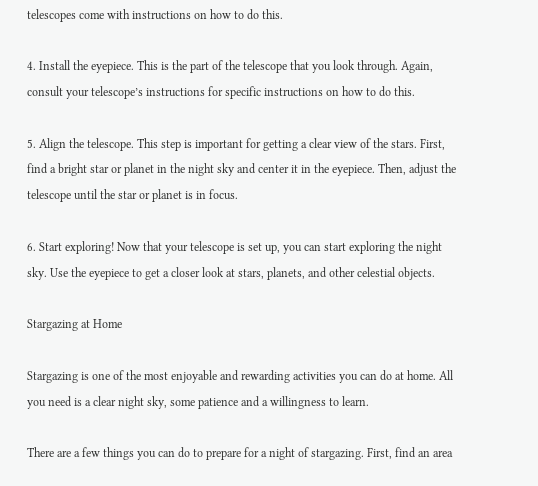telescopes come with instructions on how to do this.

4. Install the eyepiece. This is the part of the telescope that you look through. Again, consult your telescope’s instructions for specific instructions on how to do this.

5. Align the telescope. This step is important for getting a clear view of the stars. First, find a bright star or planet in the night sky and center it in the eyepiece. Then, adjust the telescope until the star or planet is in focus.

6. Start exploring! Now that your telescope is set up, you can start exploring the night sky. Use the eyepiece to get a closer look at stars, planets, and other celestial objects.

Stargazing at Home

Stargazing is one of the most enjoyable and rewarding activities you can do at home. All you need is a clear night sky, some patience and a willingness to learn.

There are a few things you can do to prepare for a night of stargazing. First, find an area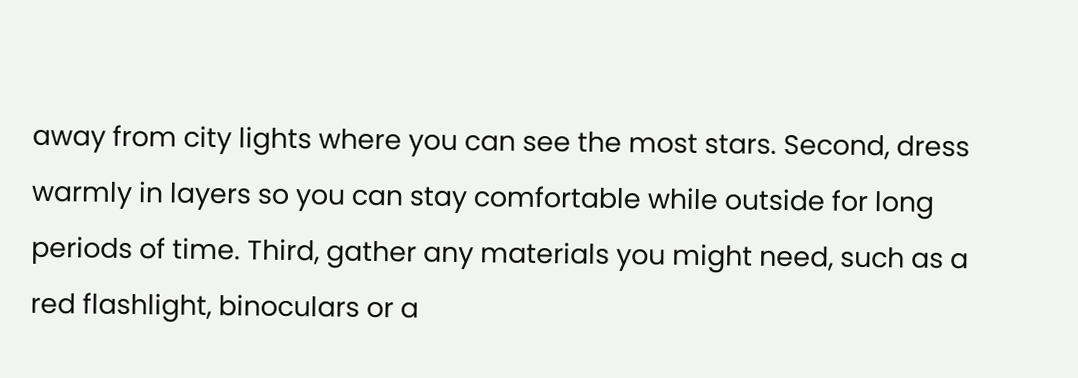away from city lights where you can see the most stars. Second, dress warmly in layers so you can stay comfortable while outside for long periods of time. Third, gather any materials you might need, such as a red flashlight, binoculars or a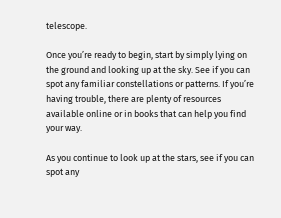telescope.

Once you’re ready to begin, start by simply lying on the ground and looking up at the sky. See if you can spot any familiar constellations or patterns. If you’re having trouble, there are plenty of resources available online or in books that can help you find your way.

As you continue to look up at the stars, see if you can spot any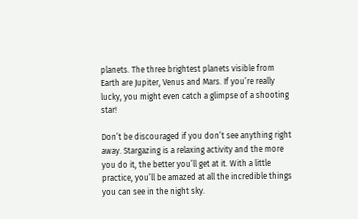planets. The three brightest planets visible from Earth are Jupiter, Venus and Mars. If you’re really lucky, you might even catch a glimpse of a shooting star!

Don’t be discouraged if you don’t see anything right away. Stargazing is a relaxing activity and the more you do it, the better you’ll get at it. With a little practice, you’ll be amazed at all the incredible things you can see in the night sky.